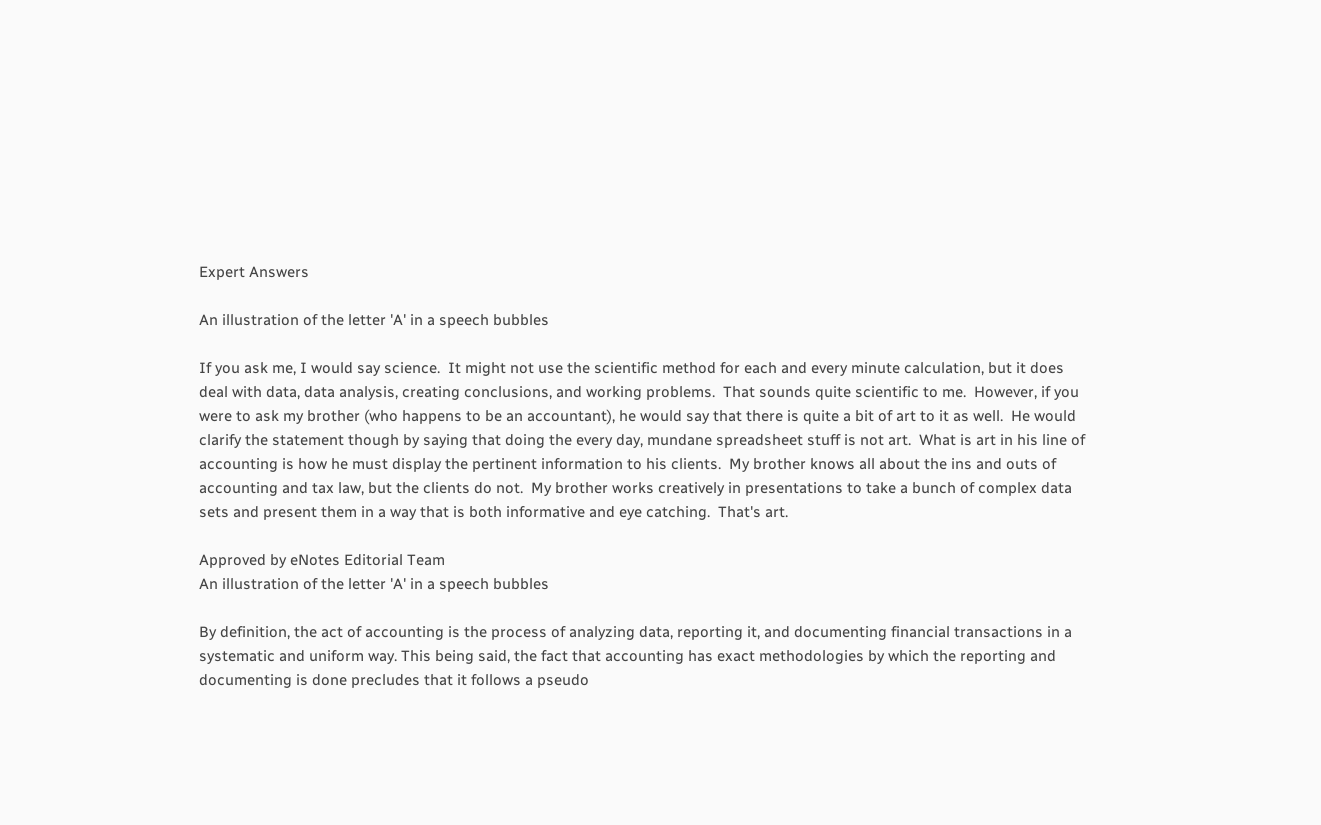Expert Answers

An illustration of the letter 'A' in a speech bubbles

If you ask me, I would say science.  It might not use the scientific method for each and every minute calculation, but it does deal with data, data analysis, creating conclusions, and working problems.  That sounds quite scientific to me.  However, if you were to ask my brother (who happens to be an accountant), he would say that there is quite a bit of art to it as well.  He would clarify the statement though by saying that doing the every day, mundane spreadsheet stuff is not art.  What is art in his line of accounting is how he must display the pertinent information to his clients.  My brother knows all about the ins and outs of accounting and tax law, but the clients do not.  My brother works creatively in presentations to take a bunch of complex data sets and present them in a way that is both informative and eye catching.  That's art.

Approved by eNotes Editorial Team
An illustration of the letter 'A' in a speech bubbles

By definition, the act of accounting is the process of analyzing data, reporting it, and documenting financial transactions in a systematic and uniform way. This being said, the fact that accounting has exact methodologies by which the reporting and documenting is done precludes that it follows a pseudo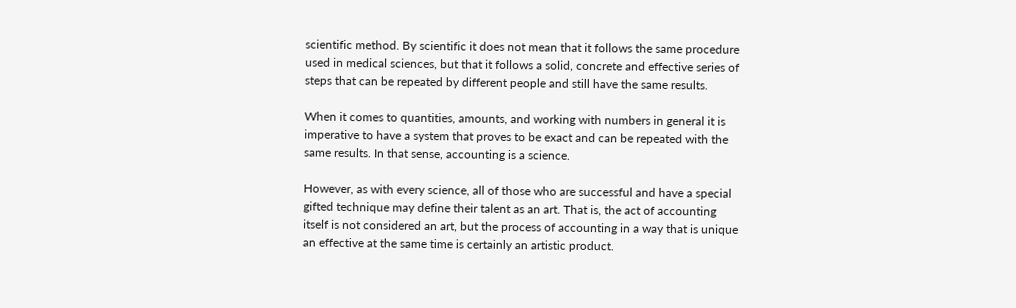scientific method. By scientific it does not mean that it follows the same procedure used in medical sciences, but that it follows a solid, concrete and effective series of steps that can be repeated by different people and still have the same results.

When it comes to quantities, amounts, and working with numbers in general it is imperative to have a system that proves to be exact and can be repeated with the same results. In that sense, accounting is a science.

However, as with every science, all of those who are successful and have a special gifted technique may define their talent as an art. That is, the act of accounting itself is not considered an art, but the process of accounting in a way that is unique an effective at the same time is certainly an artistic product.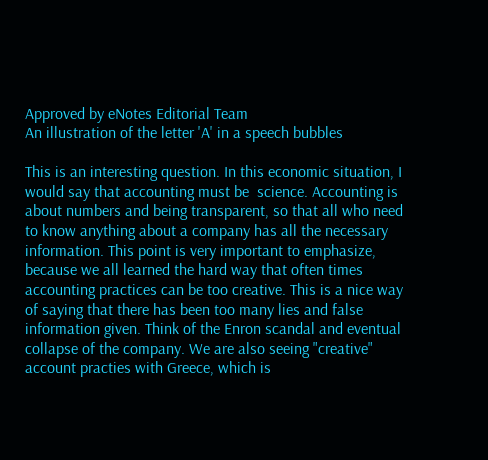Approved by eNotes Editorial Team
An illustration of the letter 'A' in a speech bubbles

This is an interesting question. In this economic situation, I would say that accounting must be  science. Accounting is about numbers and being transparent, so that all who need to know anything about a company has all the necessary information. This point is very important to emphasize, because we all learned the hard way that often times accounting practices can be too creative. This is a nice way of saying that there has been too many lies and false information given. Think of the Enron scandal and eventual collapse of the company. We are also seeing "creative" account practies with Greece, which is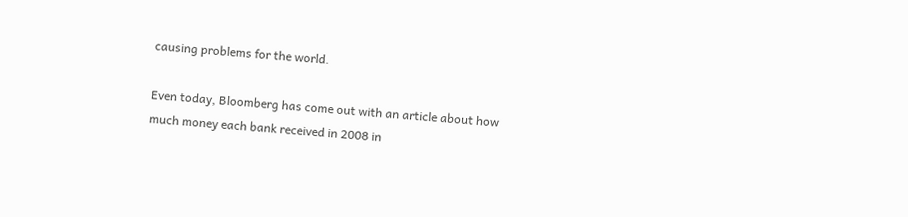causing problems for the world.

Even today, Bloomberg has come out with an article about how much money each bank received in 2008 in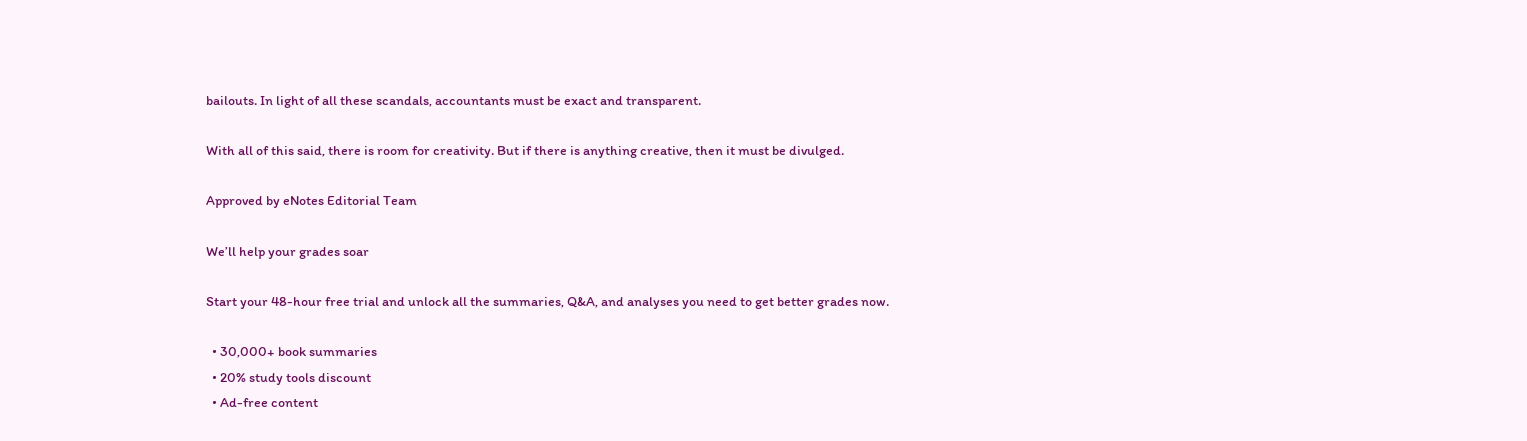bailouts. In light of all these scandals, accountants must be exact and transparent.

With all of this said, there is room for creativity. But if there is anything creative, then it must be divulged.

Approved by eNotes Editorial Team

We’ll help your grades soar

Start your 48-hour free trial and unlock all the summaries, Q&A, and analyses you need to get better grades now.

  • 30,000+ book summaries
  • 20% study tools discount
  • Ad-free content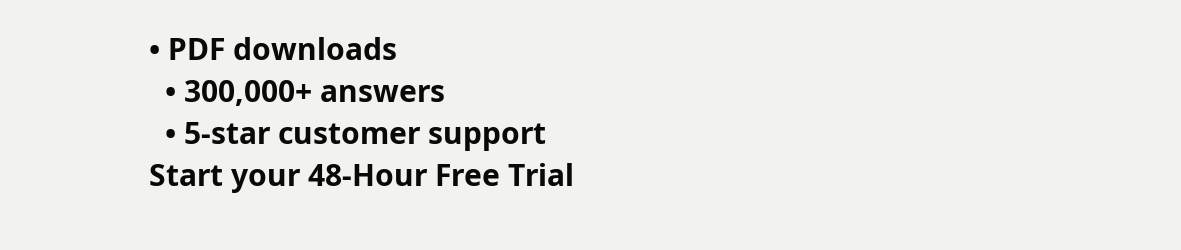• PDF downloads
  • 300,000+ answers
  • 5-star customer support
Start your 48-Hour Free Trial